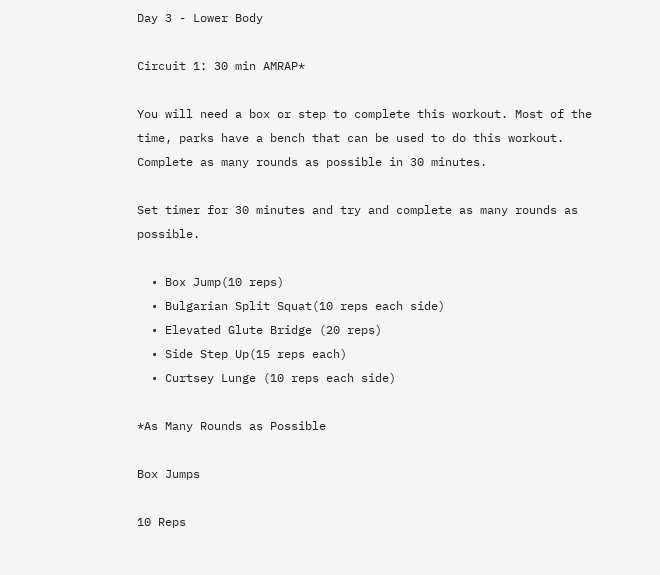Day 3 - Lower Body

Circuit 1: 30 min AMRAP*

You will need a box or step to complete this workout. Most of the time, parks have a bench that can be used to do this workout. Complete as many rounds as possible in 30 minutes.

Set timer for 30 minutes and try and complete as many rounds as possible.

  • Box Jump(10 reps)
  • Bulgarian Split Squat(10 reps each side)
  • Elevated Glute Bridge (20 reps)
  • Side Step Up(15 reps each)
  • Curtsey Lunge (10 reps each side)

*As Many Rounds as Possible

Box Jumps

10 Reps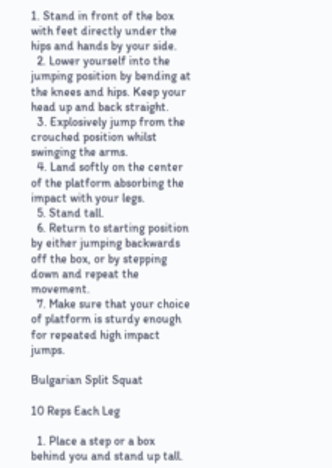1. Stand in front of the box with feet directly under the hips and hands by your side.
  2. Lower yourself into the jumping position by bending at the knees and hips. Keep your head up and back straight.
  3. Explosively jump from the crouched position whilst swinging the arms.
  4. Land softly on the center of the platform absorbing the impact with your legs.
  5. Stand tall.
  6. Return to starting position by either jumping backwards off the box, or by stepping down and repeat the movement.
  7. Make sure that your choice of platform is sturdy enough for repeated high impact jumps.

Bulgarian Split Squat

10 Reps Each Leg

  1. Place a step or a box behind you and stand up tall.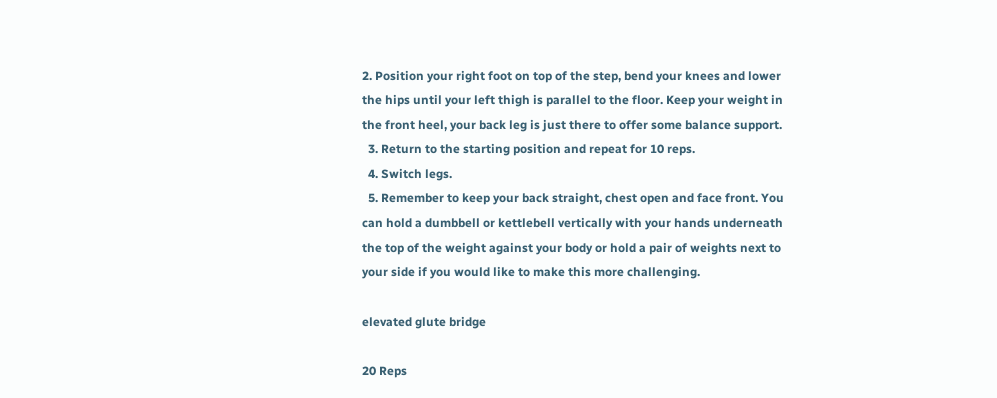2. Position your right foot on top of the step, bend your knees and lower the hips until your left thigh is parallel to the floor. Keep your weight in the front heel, your back leg is just there to offer some balance support.
  3. Return to the starting position and repeat for 10 reps.
  4. Switch legs.
  5. Remember to keep your back straight, chest open and face front. You can hold a dumbbell or kettlebell vertically with your hands underneath the top of the weight against your body or hold a pair of weights next to your side if you would like to make this more challenging.

elevated glute bridge

20 Reps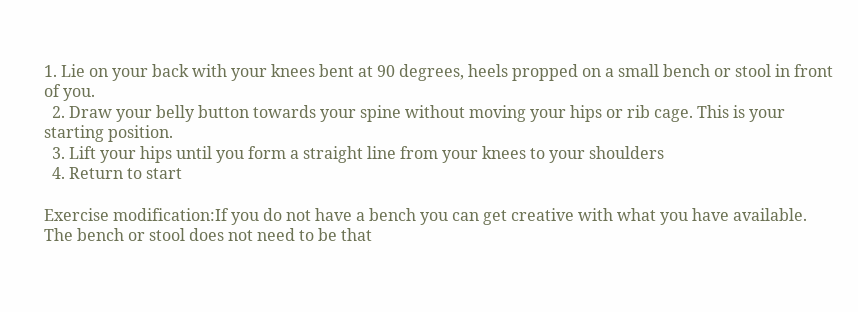1. Lie on your back with your knees bent at 90 degrees, heels propped on a small bench or stool in front of you.
  2. Draw your belly button towards your spine without moving your hips or rib cage. This is your starting position.
  3. Lift your hips until you form a straight line from your knees to your shoulders
  4. Return to start

Exercise modification:If you do not have a bench you can get creative with what you have available. The bench or stool does not need to be that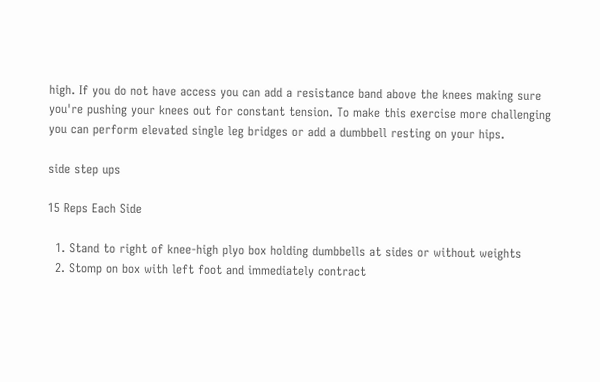high. If you do not have access you can add a resistance band above the knees making sure you're pushing your knees out for constant tension. To make this exercise more challenging you can perform elevated single leg bridges or add a dumbbell resting on your hips.

side step ups

15 Reps Each Side

  1. Stand to right of knee-high plyo box holding dumbbells at sides or without weights
  2. Stomp on box with left foot and immediately contract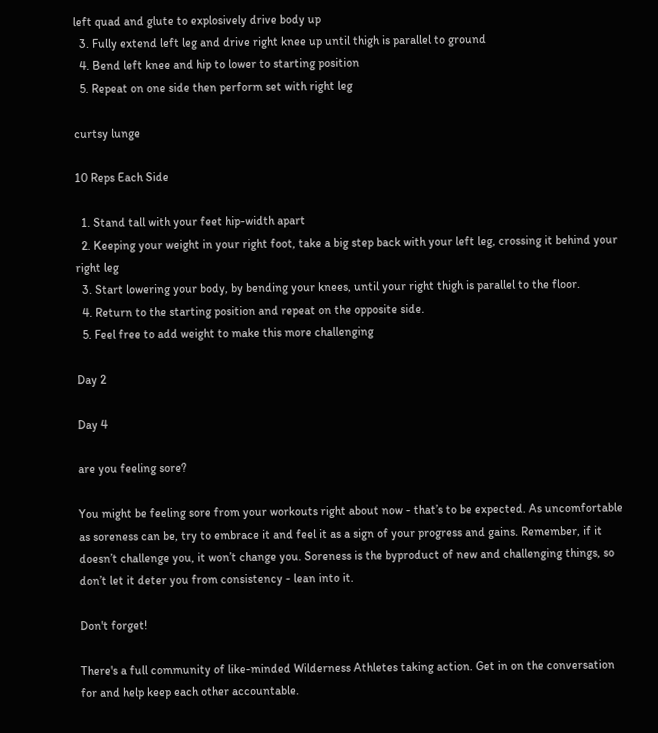left quad and glute to explosively drive body up
  3. Fully extend left leg and drive right knee up until thigh is parallel to ground
  4. Bend left knee and hip to lower to starting position
  5. Repeat on one side then perform set with right leg

curtsy lunge

10 Reps Each Side

  1. Stand tall with your feet hip-width apart
  2. Keeping your weight in your right foot, take a big step back with your left leg, crossing it behind your right leg
  3. Start lowering your body, by bending your knees, until your right thigh is parallel to the floor.
  4. Return to the starting position and repeat on the opposite side.
  5. Feel free to add weight to make this more challenging

Day 2

Day 4

are you feeling sore?

You might be feeling sore from your workouts right about now - that’s to be expected. As uncomfortable as soreness can be, try to embrace it and feel it as a sign of your progress and gains. Remember, if it doesn’t challenge you, it won’t change you. Soreness is the byproduct of new and challenging things, so don’t let it deter you from consistency - lean into it.

Don't forget!

There's a full community of like-minded Wilderness Athletes taking action. Get in on the conversation for and help keep each other accountable.